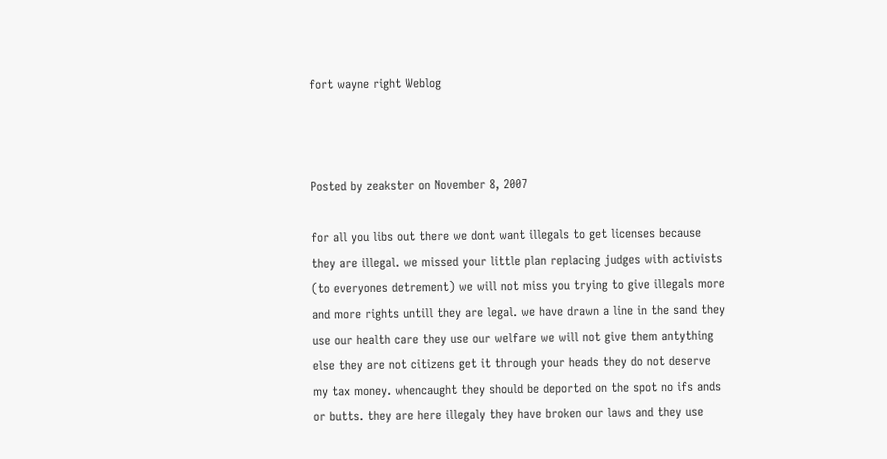fort wayne right Weblog



Posted by zeakster on November 8, 2007

for all you libs out there we dont want illegals to get licenses because they are illegal. we missed your little plan replacing judges with activists (to everyones detrement) we will not miss you trying to give illegals more and more rights untill they are legal. we have drawn a line in the sand they use our health care they use our welfare we will not give them antything else they are not citizens get it through your heads they do not deserve my tax money. whencaught they should be deported on the spot no ifs ands or butts. they are here illegaly they have broken our laws and they use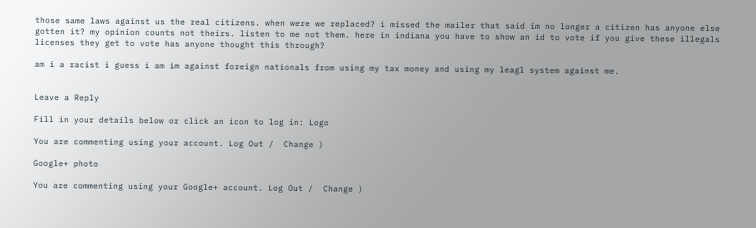those same laws against us the real citizens. when were we replaced? i missed the mailer that said im no longer a citizen has anyone else gotten it? my opinion counts not theirs. listen to me not them. here in indiana you have to show an id to vote if you give these illegals licenses they get to vote has anyone thought this through?

am i a racist i guess i am im against foreign nationals from using my tax money and using my leagl system against me.


Leave a Reply

Fill in your details below or click an icon to log in: Logo

You are commenting using your account. Log Out /  Change )

Google+ photo

You are commenting using your Google+ account. Log Out /  Change )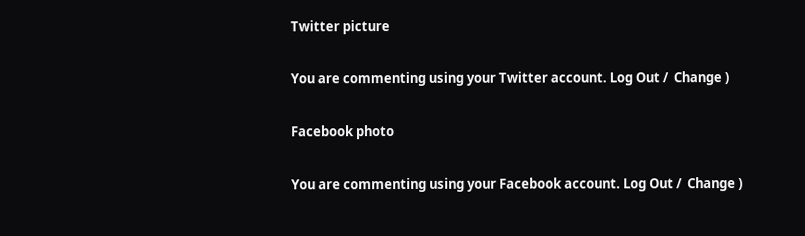Twitter picture

You are commenting using your Twitter account. Log Out /  Change )

Facebook photo

You are commenting using your Facebook account. Log Out /  Change )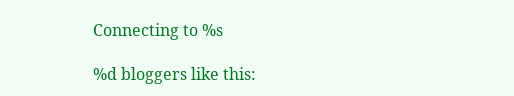Connecting to %s

%d bloggers like this: